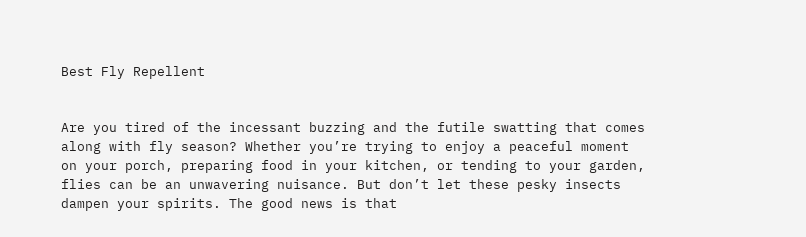Best Fly Repellent


Are you tired of the incessant buzzing and the futile swatting that comes along with fly season? Whether you’re trying to enjoy a peaceful moment on your porch, preparing food in your kitchen, or tending to your garden, flies can be an unwavering nuisance. But don’t let these pesky insects dampen your spirits. The good news is that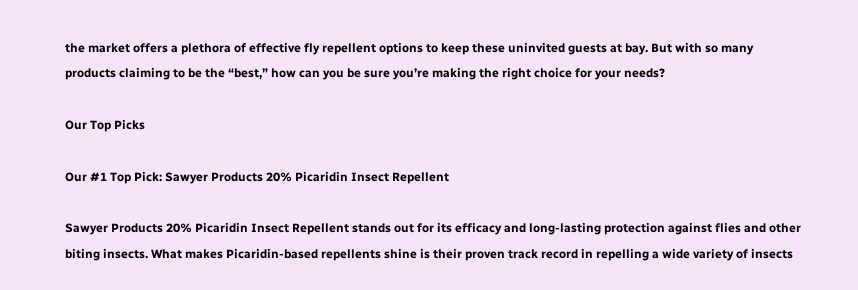the market offers a plethora of effective fly repellent options to keep these uninvited guests at bay. But with so many products claiming to be the “best,” how can you be sure you’re making the right choice for your needs?

Our Top Picks

Our #1 Top Pick: Sawyer Products 20% Picaridin Insect Repellent

Sawyer Products 20% Picaridin Insect Repellent stands out for its efficacy and long-lasting protection against flies and other biting insects. What makes Picaridin-based repellents shine is their proven track record in repelling a wide variety of insects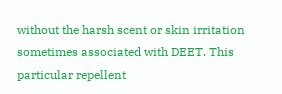without the harsh scent or skin irritation sometimes associated with DEET. This particular repellent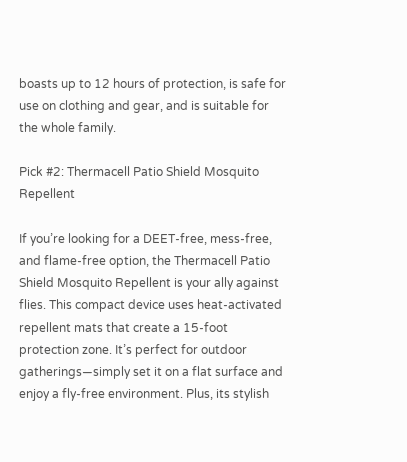boasts up to 12 hours of protection, is safe for use on clothing and gear, and is suitable for the whole family.

Pick #2: Thermacell Patio Shield Mosquito Repellent

If you’re looking for a DEET-free, mess-free, and flame-free option, the Thermacell Patio Shield Mosquito Repellent is your ally against flies. This compact device uses heat-activated repellent mats that create a 15-foot protection zone. It’s perfect for outdoor gatherings—simply set it on a flat surface and enjoy a fly-free environment. Plus, its stylish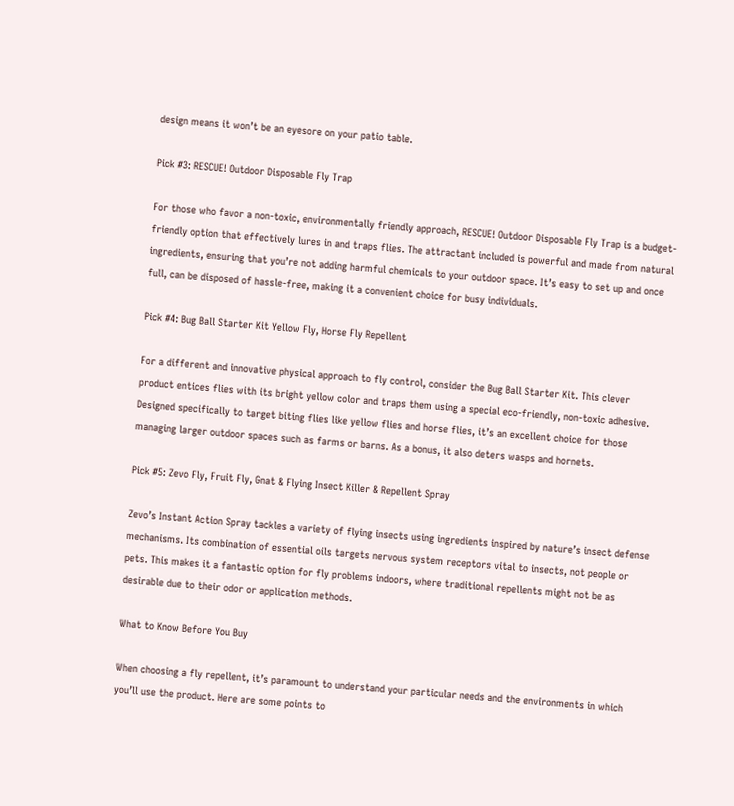design means it won’t be an eyesore on your patio table.

Pick #3: RESCUE! Outdoor Disposable Fly Trap

For those who favor a non-toxic, environmentally friendly approach, RESCUE! Outdoor Disposable Fly Trap is a budget-friendly option that effectively lures in and traps flies. The attractant included is powerful and made from natural ingredients, ensuring that you’re not adding harmful chemicals to your outdoor space. It’s easy to set up and once full, can be disposed of hassle-free, making it a convenient choice for busy individuals.

Pick #4: Bug Ball Starter Kit Yellow Fly, Horse Fly Repellent

For a different and innovative physical approach to fly control, consider the Bug Ball Starter Kit. This clever product entices flies with its bright yellow color and traps them using a special eco-friendly, non-toxic adhesive. Designed specifically to target biting flies like yellow flies and horse flies, it’s an excellent choice for those managing larger outdoor spaces such as farms or barns. As a bonus, it also deters wasps and hornets.

Pick #5: Zevo Fly, Fruit Fly, Gnat & Flying Insect Killer & Repellent Spray

Zevo’s Instant Action Spray tackles a variety of flying insects using ingredients inspired by nature’s insect defense mechanisms. Its combination of essential oils targets nervous system receptors vital to insects, not people or pets. This makes it a fantastic option for fly problems indoors, where traditional repellents might not be as desirable due to their odor or application methods.

What to Know Before You Buy

When choosing a fly repellent, it’s paramount to understand your particular needs and the environments in which you’ll use the product. Here are some points to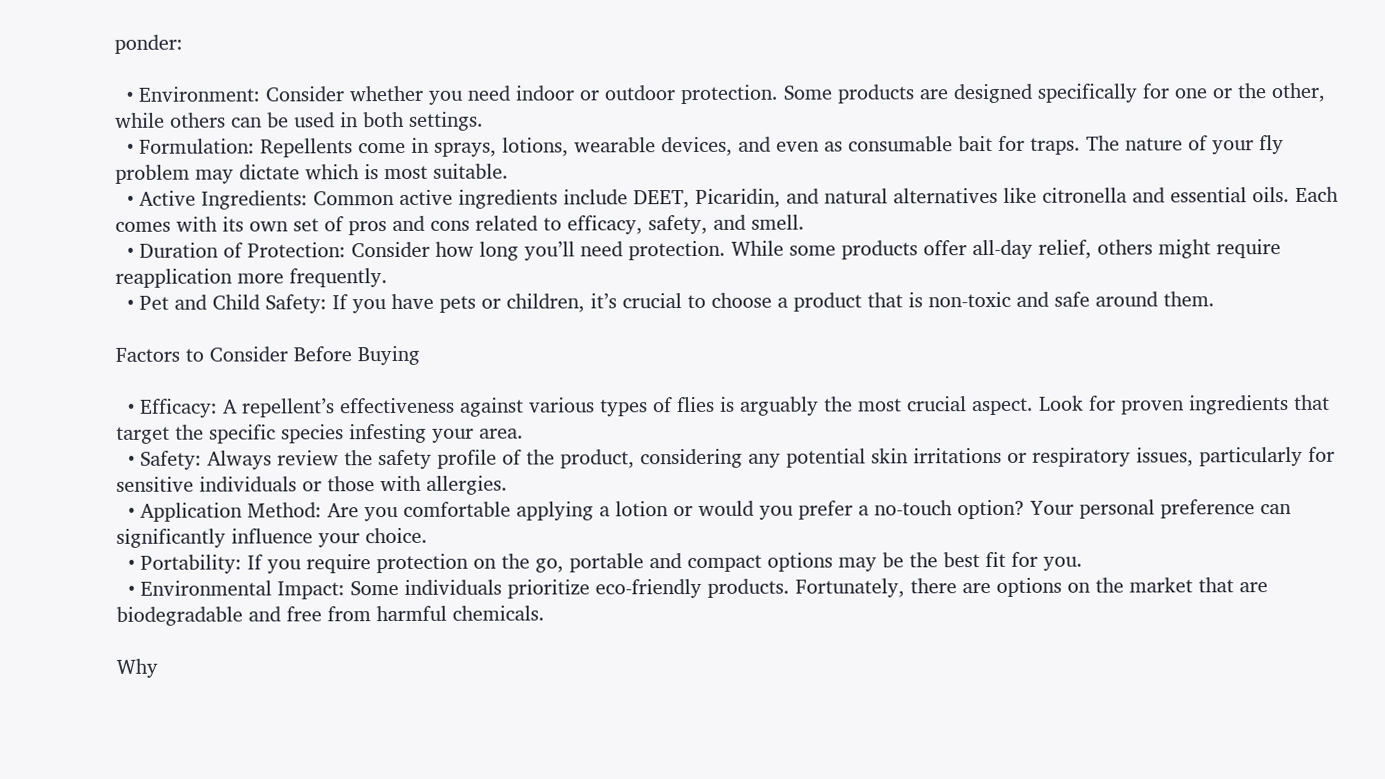ponder:

  • Environment: Consider whether you need indoor or outdoor protection. Some products are designed specifically for one or the other, while others can be used in both settings.
  • Formulation: Repellents come in sprays, lotions, wearable devices, and even as consumable bait for traps. The nature of your fly problem may dictate which is most suitable.
  • Active Ingredients: Common active ingredients include DEET, Picaridin, and natural alternatives like citronella and essential oils. Each comes with its own set of pros and cons related to efficacy, safety, and smell.
  • Duration of Protection: Consider how long you’ll need protection. While some products offer all-day relief, others might require reapplication more frequently.
  • Pet and Child Safety: If you have pets or children, it’s crucial to choose a product that is non-toxic and safe around them.

Factors to Consider Before Buying

  • Efficacy: A repellent’s effectiveness against various types of flies is arguably the most crucial aspect. Look for proven ingredients that target the specific species infesting your area.
  • Safety: Always review the safety profile of the product, considering any potential skin irritations or respiratory issues, particularly for sensitive individuals or those with allergies.
  • Application Method: Are you comfortable applying a lotion or would you prefer a no-touch option? Your personal preference can significantly influence your choice.
  • Portability: If you require protection on the go, portable and compact options may be the best fit for you.
  • Environmental Impact: Some individuals prioritize eco-friendly products. Fortunately, there are options on the market that are biodegradable and free from harmful chemicals.

Why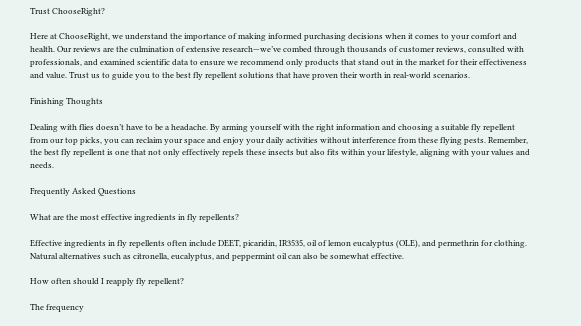Trust ChooseRight?

Here at ChooseRight, we understand the importance of making informed purchasing decisions when it comes to your comfort and health. Our reviews are the culmination of extensive research—we’ve combed through thousands of customer reviews, consulted with professionals, and examined scientific data to ensure we recommend only products that stand out in the market for their effectiveness and value. Trust us to guide you to the best fly repellent solutions that have proven their worth in real-world scenarios.

Finishing Thoughts

Dealing with flies doesn’t have to be a headache. By arming yourself with the right information and choosing a suitable fly repellent from our top picks, you can reclaim your space and enjoy your daily activities without interference from these flying pests. Remember, the best fly repellent is one that not only effectively repels these insects but also fits within your lifestyle, aligning with your values and needs.

Frequently Asked Questions

What are the most effective ingredients in fly repellents?

Effective ingredients in fly repellents often include DEET, picaridin, IR3535, oil of lemon eucalyptus (OLE), and permethrin for clothing. Natural alternatives such as citronella, eucalyptus, and peppermint oil can also be somewhat effective.

How often should I reapply fly repellent?

The frequency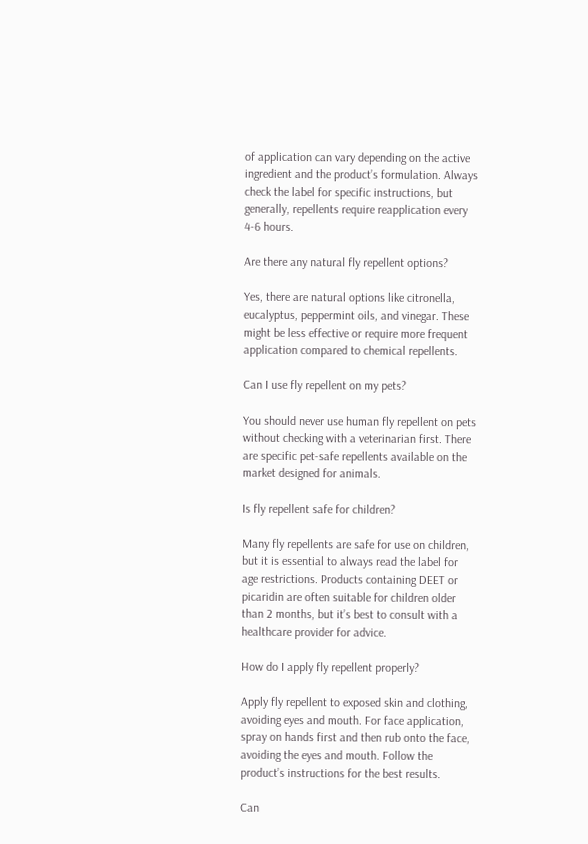of application can vary depending on the active ingredient and the product’s formulation. Always check the label for specific instructions, but generally, repellents require reapplication every 4-6 hours.

Are there any natural fly repellent options?

Yes, there are natural options like citronella, eucalyptus, peppermint oils, and vinegar. These might be less effective or require more frequent application compared to chemical repellents.

Can I use fly repellent on my pets?

You should never use human fly repellent on pets without checking with a veterinarian first. There are specific pet-safe repellents available on the market designed for animals.

Is fly repellent safe for children?

Many fly repellents are safe for use on children, but it is essential to always read the label for age restrictions. Products containing DEET or picaridin are often suitable for children older than 2 months, but it’s best to consult with a healthcare provider for advice.

How do I apply fly repellent properly?

Apply fly repellent to exposed skin and clothing, avoiding eyes and mouth. For face application, spray on hands first and then rub onto the face, avoiding the eyes and mouth. Follow the product’s instructions for the best results.

Can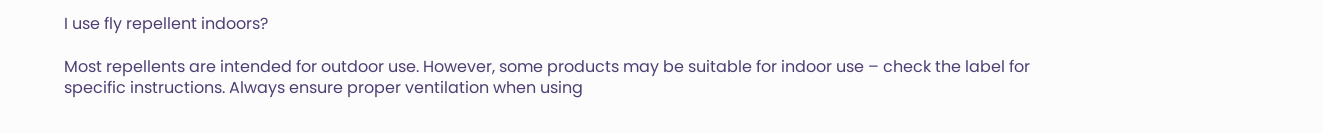I use fly repellent indoors?

Most repellents are intended for outdoor use. However, some products may be suitable for indoor use – check the label for specific instructions. Always ensure proper ventilation when using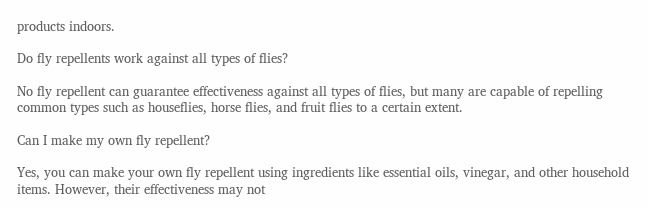products indoors.

Do fly repellents work against all types of flies?

No fly repellent can guarantee effectiveness against all types of flies, but many are capable of repelling common types such as houseflies, horse flies, and fruit flies to a certain extent.

Can I make my own fly repellent?

Yes, you can make your own fly repellent using ingredients like essential oils, vinegar, and other household items. However, their effectiveness may not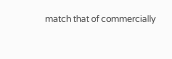match that of commercially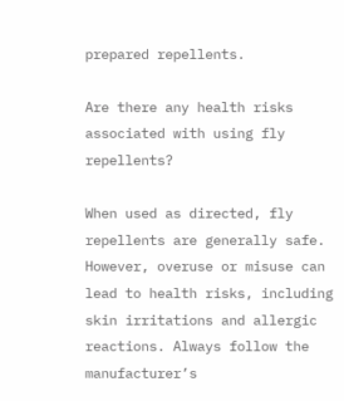prepared repellents.

Are there any health risks associated with using fly repellents?

When used as directed, fly repellents are generally safe. However, overuse or misuse can lead to health risks, including skin irritations and allergic reactions. Always follow the manufacturer’s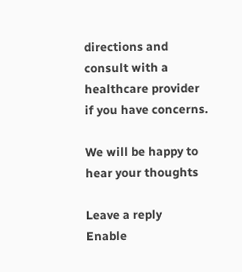directions and consult with a healthcare provider if you have concerns.

We will be happy to hear your thoughts

Leave a reply
Enable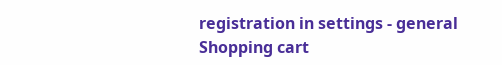registration in settings - general
Shopping cart